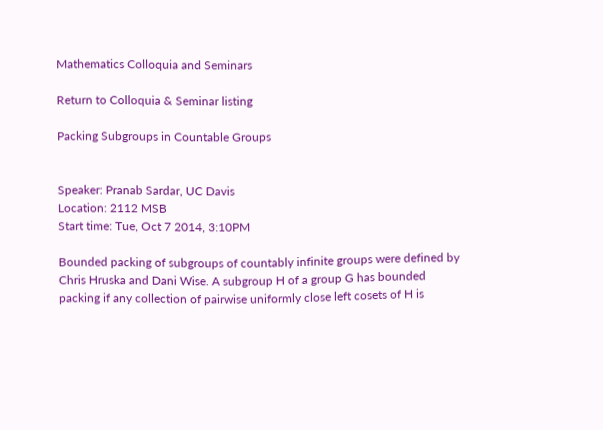Mathematics Colloquia and Seminars

Return to Colloquia & Seminar listing

Packing Subgroups in Countable Groups


Speaker: Pranab Sardar, UC Davis
Location: 2112 MSB
Start time: Tue, Oct 7 2014, 3:10PM

Bounded packing of subgroups of countably infinite groups were defined by Chris Hruska and Dani Wise. A subgroup H of a group G has bounded packing if any collection of pairwise uniformly close left cosets of H is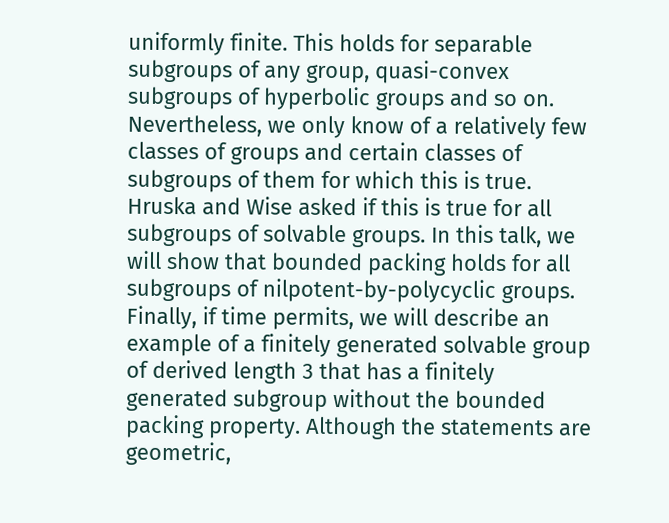uniformly finite. This holds for separable subgroups of any group, quasi-convex subgroups of hyperbolic groups and so on. Nevertheless, we only know of a relatively few classes of groups and certain classes of subgroups of them for which this is true. Hruska and Wise asked if this is true for all subgroups of solvable groups. In this talk, we will show that bounded packing holds for all subgroups of nilpotent-by-polycyclic groups. Finally, if time permits, we will describe an example of a finitely generated solvable group of derived length 3 that has a finitely generated subgroup without the bounded packing property. Although the statements are geometric,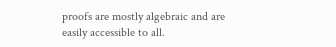proofs are mostly algebraic and are easily accessible to all.